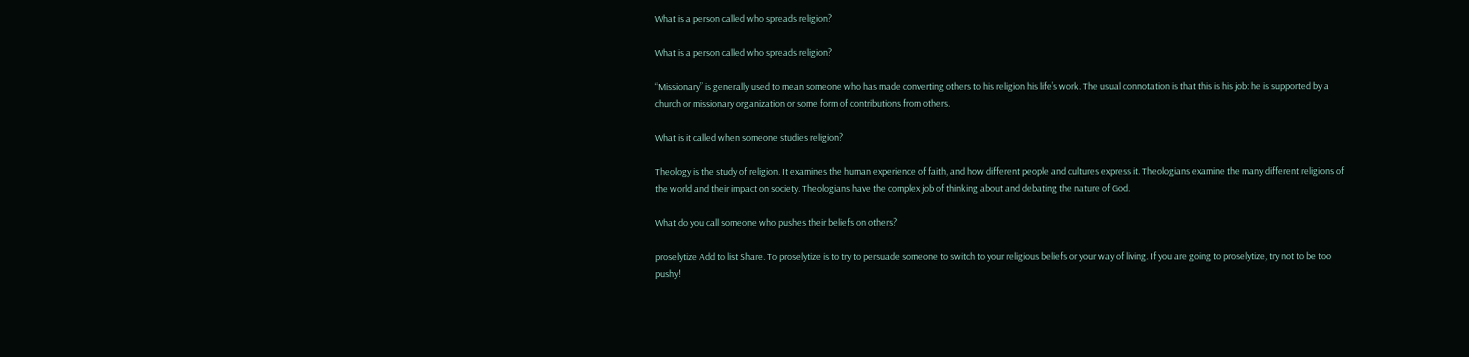What is a person called who spreads religion?

What is a person called who spreads religion?

“Missionary” is generally used to mean someone who has made converting others to his religion his life’s work. The usual connotation is that this is his job: he is supported by a church or missionary organization or some form of contributions from others.

What is it called when someone studies religion?

Theology is the study of religion. It examines the human experience of faith, and how different people and cultures express it. Theologians examine the many different religions of the world and their impact on society. Theologians have the complex job of thinking about and debating the nature of God.

What do you call someone who pushes their beliefs on others?

proselytize Add to list Share. To proselytize is to try to persuade someone to switch to your religious beliefs or your way of living. If you are going to proselytize, try not to be too pushy!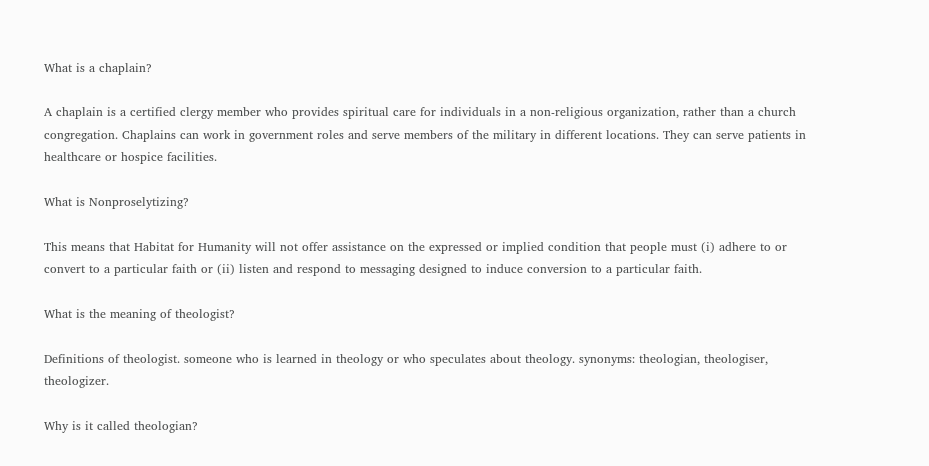What is a chaplain?

A chaplain is a certified clergy member who provides spiritual care for individuals in a non-religious organization, rather than a church congregation. Chaplains can work in government roles and serve members of the military in different locations. They can serve patients in healthcare or hospice facilities.

What is Nonproselytizing?

This means that Habitat for Humanity will not offer assistance on the expressed or implied condition that people must (i) adhere to or convert to a particular faith or (ii) listen and respond to messaging designed to induce conversion to a particular faith.

What is the meaning of theologist?

Definitions of theologist. someone who is learned in theology or who speculates about theology. synonyms: theologian, theologiser, theologizer.

Why is it called theologian?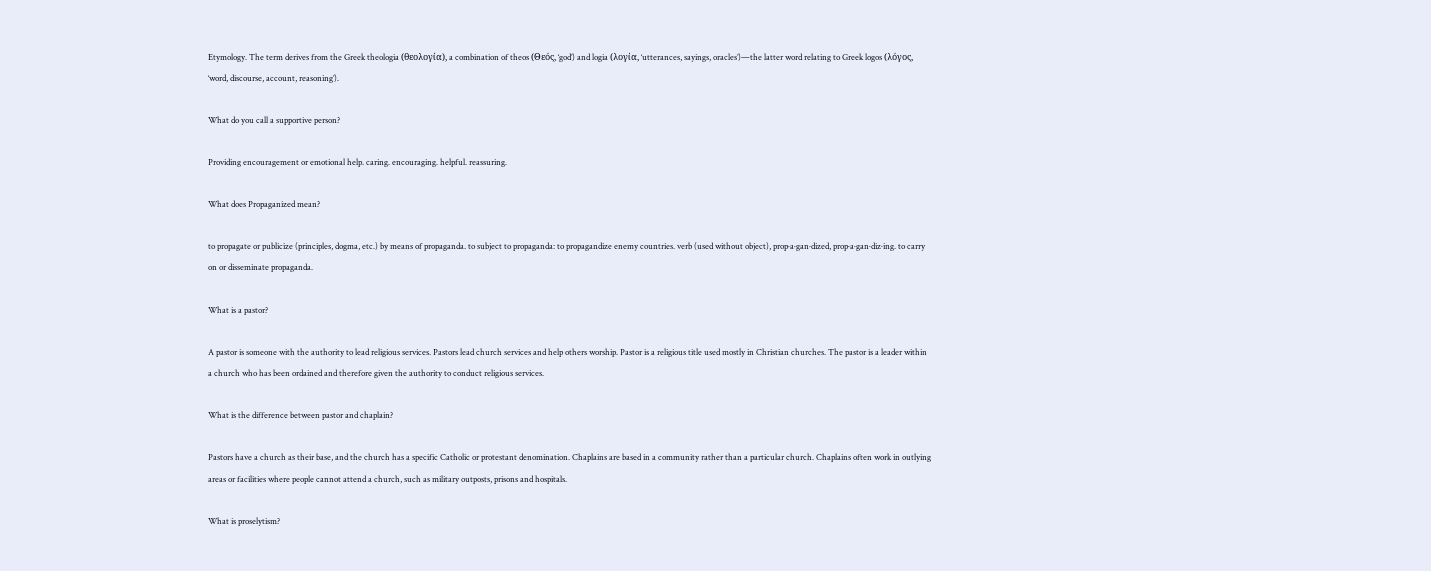Etymology. The term derives from the Greek theologia (θεολογία), a combination of theos (Θεός, ‘god’) and logia (λογία, ‘utterances, sayings, oracles’)—the latter word relating to Greek logos (λόγος, ‘word, discourse, account, reasoning’).

What do you call a supportive person?

Providing encouragement or emotional help. caring. encouraging. helpful. reassuring.

What does Propaganized mean?

to propagate or publicize (principles, dogma, etc.) by means of propaganda. to subject to propaganda: to propagandize enemy countries. verb (used without object), prop·a·gan·dized, prop·a·gan·diz·ing. to carry on or disseminate propaganda.

What is a pastor?

A pastor is someone with the authority to lead religious services. Pastors lead church services and help others worship. Pastor is a religious title used mostly in Christian churches. The pastor is a leader within a church who has been ordained and therefore given the authority to conduct religious services.

What is the difference between pastor and chaplain?

Pastors have a church as their base, and the church has a specific Catholic or protestant denomination. Chaplains are based in a community rather than a particular church. Chaplains often work in outlying areas or facilities where people cannot attend a church, such as military outposts, prisons and hospitals.

What is proselytism?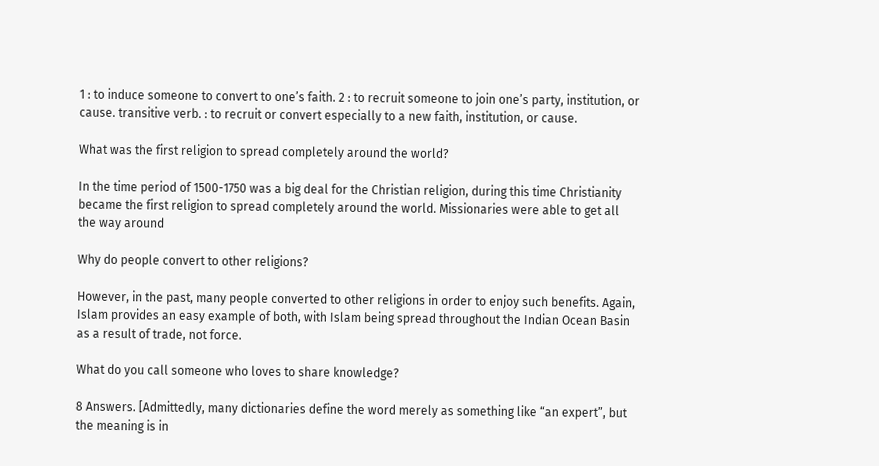1 : to induce someone to convert to one’s faith. 2 : to recruit someone to join one’s party, institution, or cause. transitive verb. : to recruit or convert especially to a new faith, institution, or cause.

What was the first religion to spread completely around the world?

In the time period of 1500-1750 was a big deal for the Christian religion, during this time Christianity became the first religion to spread completely around the world. Missionaries were able to get all the way around

Why do people convert to other religions?

However, in the past, many people converted to other religions in order to enjoy such benefits. Again, Islam provides an easy example of both, with Islam being spread throughout the Indian Ocean Basin as a result of trade, not force.

What do you call someone who loves to share knowledge?

8 Answers. [Admittedly, many dictionaries define the word merely as something like “an expert”, but the meaning is in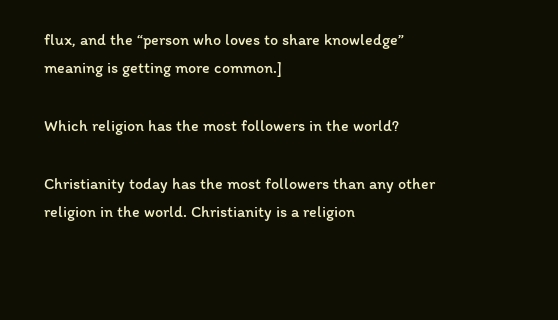flux, and the “person who loves to share knowledge” meaning is getting more common.]

Which religion has the most followers in the world?

Christianity today has the most followers than any other religion in the world. Christianity is a religion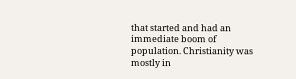that started and had an immediate boom of population. Christianity was mostly in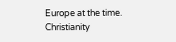Europe at the time. Christianity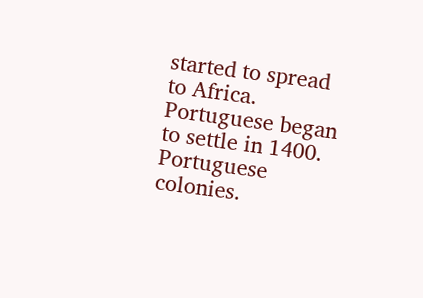started to spread to Africa. Portuguese began to settle in 1400. Portuguese colonies.